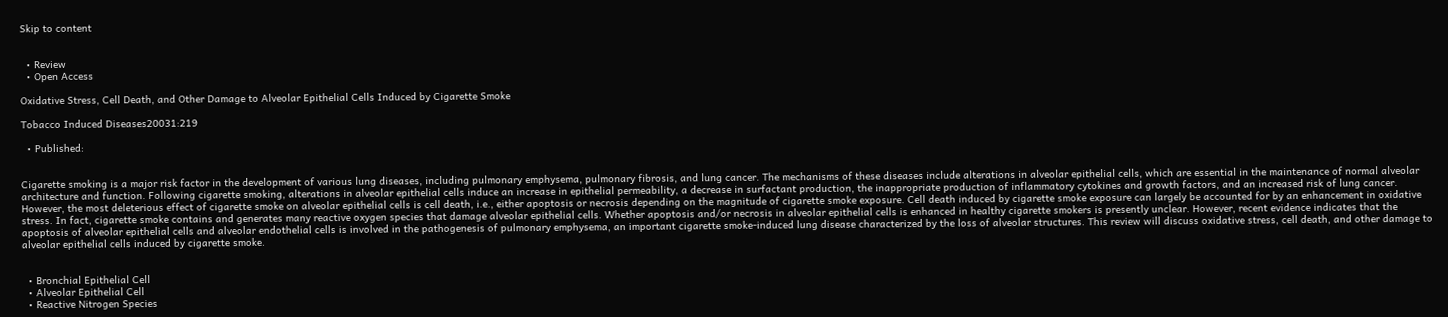Skip to content


  • Review
  • Open Access

Oxidative Stress, Cell Death, and Other Damage to Alveolar Epithelial Cells Induced by Cigarette Smoke

Tobacco Induced Diseases20031:219

  • Published:


Cigarette smoking is a major risk factor in the development of various lung diseases, including pulmonary emphysema, pulmonary fibrosis, and lung cancer. The mechanisms of these diseases include alterations in alveolar epithelial cells, which are essential in the maintenance of normal alveolar architecture and function. Following cigarette smoking, alterations in alveolar epithelial cells induce an increase in epithelial permeability, a decrease in surfactant production, the inappropriate production of inflammatory cytokines and growth factors, and an increased risk of lung cancer. However, the most deleterious effect of cigarette smoke on alveolar epithelial cells is cell death, i.e., either apoptosis or necrosis depending on the magnitude of cigarette smoke exposure. Cell death induced by cigarette smoke exposure can largely be accounted for by an enhancement in oxidative stress. In fact, cigarette smoke contains and generates many reactive oxygen species that damage alveolar epithelial cells. Whether apoptosis and/or necrosis in alveolar epithelial cells is enhanced in healthy cigarette smokers is presently unclear. However, recent evidence indicates that the apoptosis of alveolar epithelial cells and alveolar endothelial cells is involved in the pathogenesis of pulmonary emphysema, an important cigarette smoke-induced lung disease characterized by the loss of alveolar structures. This review will discuss oxidative stress, cell death, and other damage to alveolar epithelial cells induced by cigarette smoke.


  • Bronchial Epithelial Cell
  • Alveolar Epithelial Cell
  • Reactive Nitrogen Species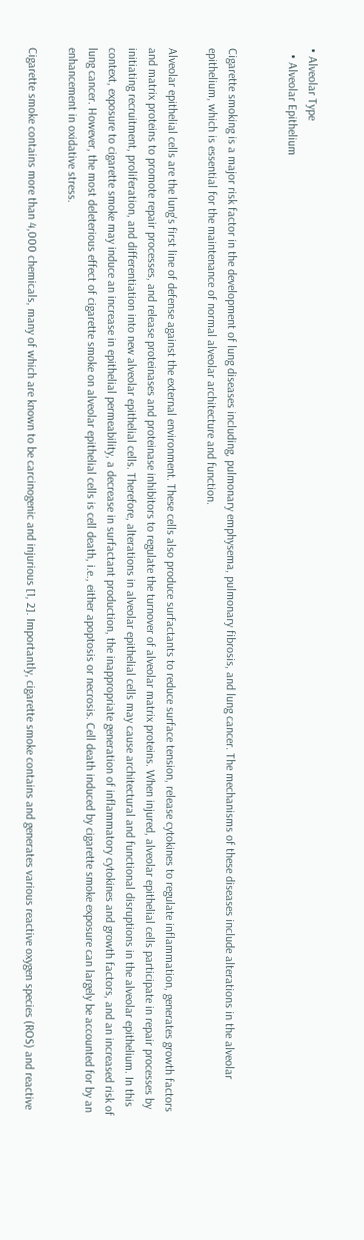• Alveolar Type
  • Alveolar Epithelium


Cigarette smoking is a major risk factor in the development of lung diseases including, pulmonary emphysema, pulmonary fibrosis, and lung cancer. The mechanisms of these diseases include alterations in the alveolar epithelium, which is essential for the maintenance of normal alveolar architecture and function.

Alveolar epithelial cells are the lung's first line of defense against the external environment. These cells also produce surfactants to reduce surface tension, release cytokines to regulate inflammation, generates growth factors and matrix proteins to promote repair processes, and release proteinases and proteinase inhibitors to regulate the turnover of alveolar matrix proteins. When injured, alveolar epithelial cells participate in repair processes by initiating recruitment, proliferation, and differentiation into new alveolar epithelial cells. Therefore, alterations in alveolar epithelial cells may cause architectural and functional disruptions in the alveolar epithelium. In this context, exposure to cigarette smoke may induce an increase in epithelial permeability, a decrease in surfactant production, the inappropriate generation of inflammatory cytokines and growth factors, and an increased risk of lung cancer. However, the most deleterious effect of cigarette smoke on alveolar epithelial cells is cell death, i.e., either apoptosis or necrosis. Cell death induced by cigarette smoke exposure can largely be accounted for by an enhancement in oxidative stress.

Cigarette smoke contains more than 4,000 chemicals, many of which are known to be carcinogenic and injurious [1, 2]. Importantly, cigarette smoke contains and generates various reactive oxygen species (ROS) and reactive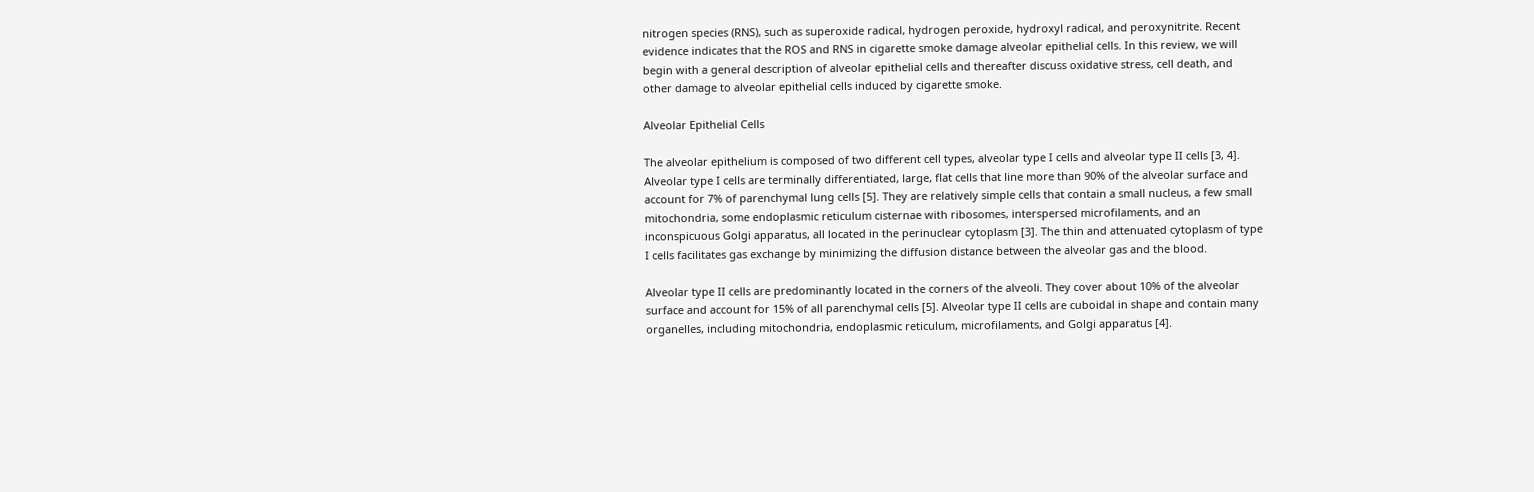nitrogen species (RNS), such as superoxide radical, hydrogen peroxide, hydroxyl radical, and peroxynitrite. Recent evidence indicates that the ROS and RNS in cigarette smoke damage alveolar epithelial cells. In this review, we will begin with a general description of alveolar epithelial cells and thereafter discuss oxidative stress, cell death, and other damage to alveolar epithelial cells induced by cigarette smoke.

Alveolar Epithelial Cells

The alveolar epithelium is composed of two different cell types, alveolar type I cells and alveolar type II cells [3, 4]. Alveolar type I cells are terminally differentiated, large, flat cells that line more than 90% of the alveolar surface and account for 7% of parenchymal lung cells [5]. They are relatively simple cells that contain a small nucleus, a few small mitochondria, some endoplasmic reticulum cisternae with ribosomes, interspersed microfilaments, and an inconspicuous Golgi apparatus, all located in the perinuclear cytoplasm [3]. The thin and attenuated cytoplasm of type I cells facilitates gas exchange by minimizing the diffusion distance between the alveolar gas and the blood.

Alveolar type II cells are predominantly located in the corners of the alveoli. They cover about 10% of the alveolar surface and account for 15% of all parenchymal cells [5]. Alveolar type II cells are cuboidal in shape and contain many organelles, including mitochondria, endoplasmic reticulum, microfilaments, and Golgi apparatus [4].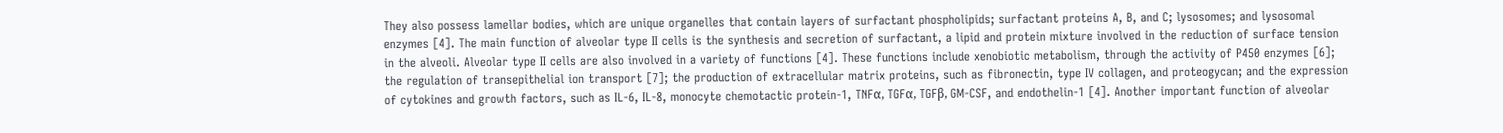They also possess lamellar bodies, which are unique organelles that contain layers of surfactant phospholipids; surfactant proteins A, B, and C; lysosomes; and lysosomal enzymes [4]. The main function of alveolar type II cells is the synthesis and secretion of surfactant, a lipid and protein mixture involved in the reduction of surface tension in the alveoli. Alveolar type II cells are also involved in a variety of functions [4]. These functions include xenobiotic metabolism, through the activity of P450 enzymes [6]; the regulation of transepithelial ion transport [7]; the production of extracellular matrix proteins, such as fibronectin, type IV collagen, and proteogycan; and the expression of cytokines and growth factors, such as IL-6, IL-8, monocyte chemotactic protein-1, TNFα, TGFα, TGFβ, GM-CSF, and endothelin-1 [4]. Another important function of alveolar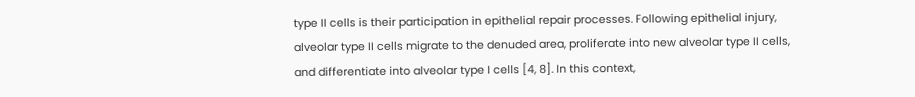type II cells is their participation in epithelial repair processes. Following epithelial injury, alveolar type II cells migrate to the denuded area, proliferate into new alveolar type II cells, and differentiate into alveolar type I cells [4, 8]. In this context,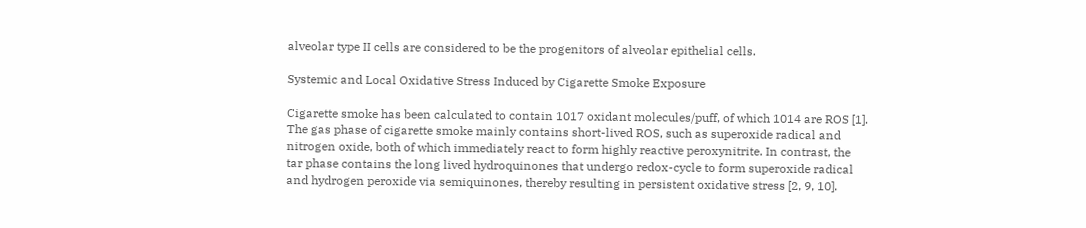alveolar type II cells are considered to be the progenitors of alveolar epithelial cells.

Systemic and Local Oxidative Stress Induced by Cigarette Smoke Exposure

Cigarette smoke has been calculated to contain 1017 oxidant molecules/puff, of which 1014 are ROS [1]. The gas phase of cigarette smoke mainly contains short-lived ROS, such as superoxide radical and nitrogen oxide, both of which immediately react to form highly reactive peroxynitrite. In contrast, the tar phase contains the long lived hydroquinones that undergo redox-cycle to form superoxide radical and hydrogen peroxide via semiquinones, thereby resulting in persistent oxidative stress [2, 9, 10].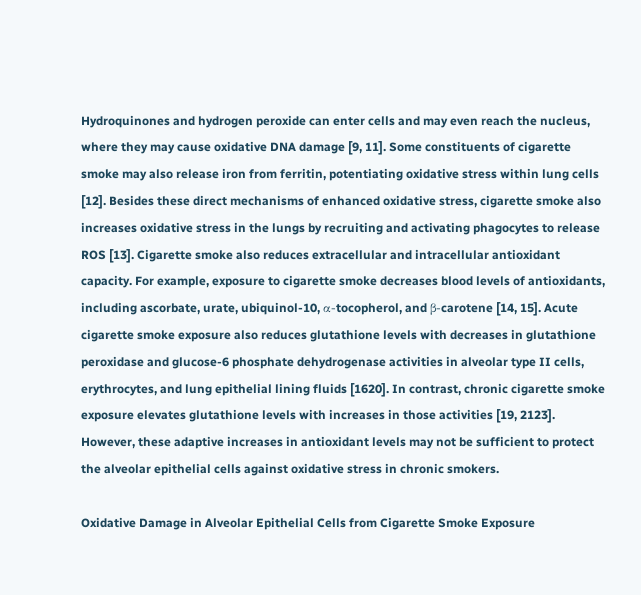Hydroquinones and hydrogen peroxide can enter cells and may even reach the nucleus, where they may cause oxidative DNA damage [9, 11]. Some constituents of cigarette smoke may also release iron from ferritin, potentiating oxidative stress within lung cells [12]. Besides these direct mechanisms of enhanced oxidative stress, cigarette smoke also increases oxidative stress in the lungs by recruiting and activating phagocytes to release ROS [13]. Cigarette smoke also reduces extracellular and intracellular antioxidant capacity. For example, exposure to cigarette smoke decreases blood levels of antioxidants, including ascorbate, urate, ubiquinol-10, α-tocopherol, and β-carotene [14, 15]. Acute cigarette smoke exposure also reduces glutathione levels with decreases in glutathione peroxidase and glucose-6 phosphate dehydrogenase activities in alveolar type II cells, erythrocytes, and lung epithelial lining fluids [1620]. In contrast, chronic cigarette smoke exposure elevates glutathione levels with increases in those activities [19, 2123]. However, these adaptive increases in antioxidant levels may not be sufficient to protect the alveolar epithelial cells against oxidative stress in chronic smokers.

Oxidative Damage in Alveolar Epithelial Cells from Cigarette Smoke Exposure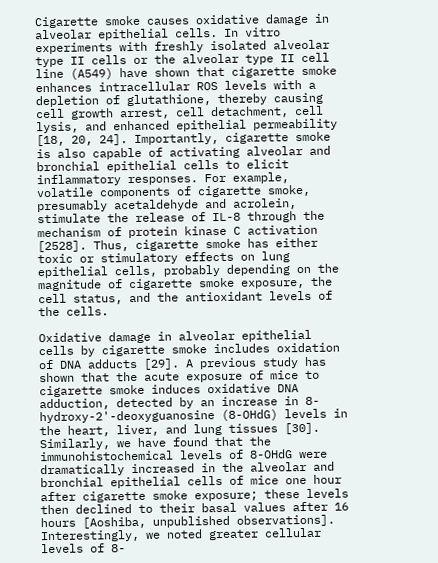Cigarette smoke causes oxidative damage in alveolar epithelial cells. In vitro experiments with freshly isolated alveolar type II cells or the alveolar type II cell line (A549) have shown that cigarette smoke enhances intracellular ROS levels with a depletion of glutathione, thereby causing cell growth arrest, cell detachment, cell lysis, and enhanced epithelial permeability [18, 20, 24]. Importantly, cigarette smoke is also capable of activating alveolar and bronchial epithelial cells to elicit inflammatory responses. For example, volatile components of cigarette smoke, presumably acetaldehyde and acrolein, stimulate the release of IL-8 through the mechanism of protein kinase C activation [2528]. Thus, cigarette smoke has either toxic or stimulatory effects on lung epithelial cells, probably depending on the magnitude of cigarette smoke exposure, the cell status, and the antioxidant levels of the cells.

Oxidative damage in alveolar epithelial cells by cigarette smoke includes oxidation of DNA adducts [29]. A previous study has shown that the acute exposure of mice to cigarette smoke induces oxidative DNA adduction, detected by an increase in 8-hydroxy-2'-deoxyguanosine (8-OHdG) levels in the heart, liver, and lung tissues [30]. Similarly, we have found that the immunohistochemical levels of 8-OHdG were dramatically increased in the alveolar and bronchial epithelial cells of mice one hour after cigarette smoke exposure; these levels then declined to their basal values after 16 hours [Aoshiba, unpublished observations]. Interestingly, we noted greater cellular levels of 8-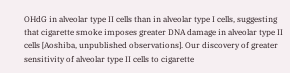OHdG in alveolar type II cells than in alveolar type I cells, suggesting that cigarette smoke imposes greater DNA damage in alveolar type II cells [Aoshiba, unpublished observations]. Our discovery of greater sensitivity of alveolar type II cells to cigarette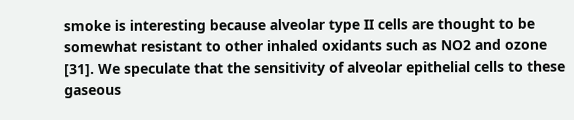smoke is interesting because alveolar type II cells are thought to be somewhat resistant to other inhaled oxidants such as NO2 and ozone [31]. We speculate that the sensitivity of alveolar epithelial cells to these gaseous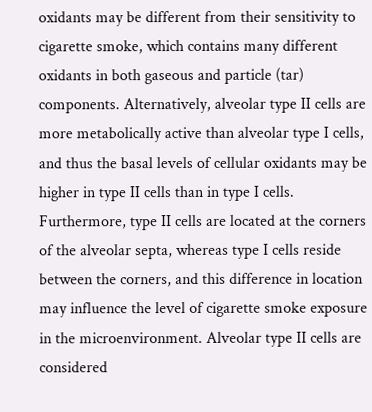oxidants may be different from their sensitivity to cigarette smoke, which contains many different oxidants in both gaseous and particle (tar) components. Alternatively, alveolar type II cells are more metabolically active than alveolar type I cells, and thus the basal levels of cellular oxidants may be higher in type II cells than in type I cells. Furthermore, type II cells are located at the corners of the alveolar septa, whereas type I cells reside between the corners, and this difference in location may influence the level of cigarette smoke exposure in the microenvironment. Alveolar type II cells are considered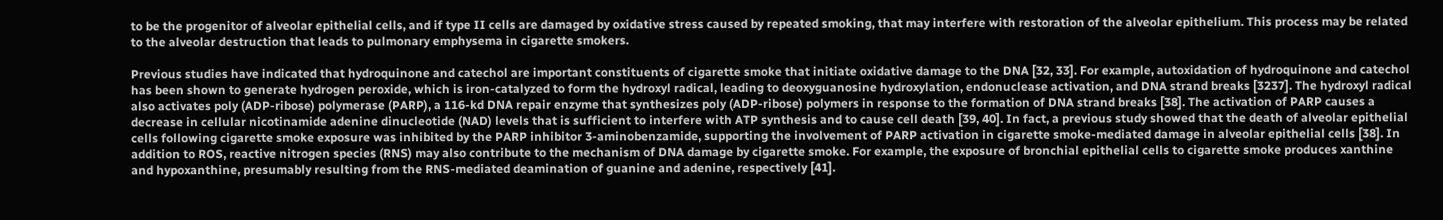to be the progenitor of alveolar epithelial cells, and if type II cells are damaged by oxidative stress caused by repeated smoking, that may interfere with restoration of the alveolar epithelium. This process may be related to the alveolar destruction that leads to pulmonary emphysema in cigarette smokers.

Previous studies have indicated that hydroquinone and catechol are important constituents of cigarette smoke that initiate oxidative damage to the DNA [32, 33]. For example, autoxidation of hydroquinone and catechol has been shown to generate hydrogen peroxide, which is iron-catalyzed to form the hydroxyl radical, leading to deoxyguanosine hydroxylation, endonuclease activation, and DNA strand breaks [3237]. The hydroxyl radical also activates poly (ADP-ribose) polymerase (PARP), a 116-kd DNA repair enzyme that synthesizes poly (ADP-ribose) polymers in response to the formation of DNA strand breaks [38]. The activation of PARP causes a decrease in cellular nicotinamide adenine dinucleotide (NAD) levels that is sufficient to interfere with ATP synthesis and to cause cell death [39, 40]. In fact, a previous study showed that the death of alveolar epithelial cells following cigarette smoke exposure was inhibited by the PARP inhibitor 3-aminobenzamide, supporting the involvement of PARP activation in cigarette smoke-mediated damage in alveolar epithelial cells [38]. In addition to ROS, reactive nitrogen species (RNS) may also contribute to the mechanism of DNA damage by cigarette smoke. For example, the exposure of bronchial epithelial cells to cigarette smoke produces xanthine and hypoxanthine, presumably resulting from the RNS-mediated deamination of guanine and adenine, respectively [41].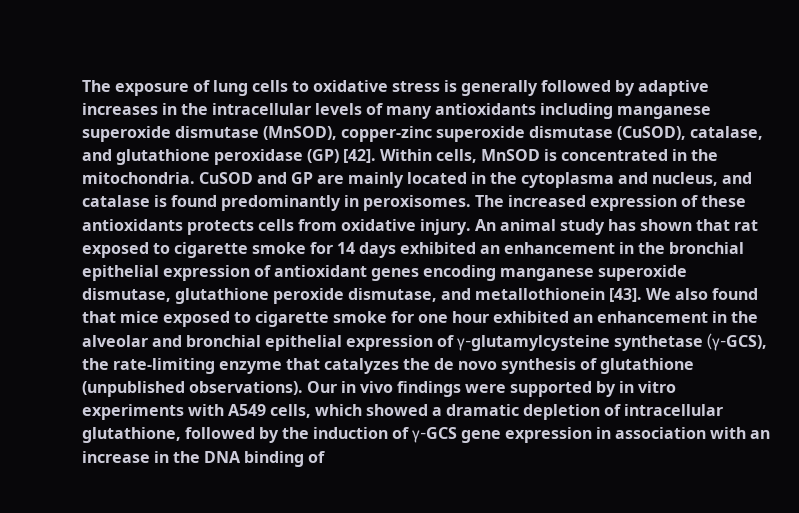The exposure of lung cells to oxidative stress is generally followed by adaptive increases in the intracellular levels of many antioxidants including manganese superoxide dismutase (MnSOD), copper-zinc superoxide dismutase (CuSOD), catalase, and glutathione peroxidase (GP) [42]. Within cells, MnSOD is concentrated in the mitochondria. CuSOD and GP are mainly located in the cytoplasma and nucleus, and catalase is found predominantly in peroxisomes. The increased expression of these antioxidants protects cells from oxidative injury. An animal study has shown that rat exposed to cigarette smoke for 14 days exhibited an enhancement in the bronchial epithelial expression of antioxidant genes encoding manganese superoxide dismutase, glutathione peroxide dismutase, and metallothionein [43]. We also found that mice exposed to cigarette smoke for one hour exhibited an enhancement in the alveolar and bronchial epithelial expression of γ-glutamylcysteine synthetase (γ-GCS), the rate-limiting enzyme that catalyzes the de novo synthesis of glutathione (unpublished observations). Our in vivo findings were supported by in vitro experiments with A549 cells, which showed a dramatic depletion of intracellular glutathione, followed by the induction of γ-GCS gene expression in association with an increase in the DNA binding of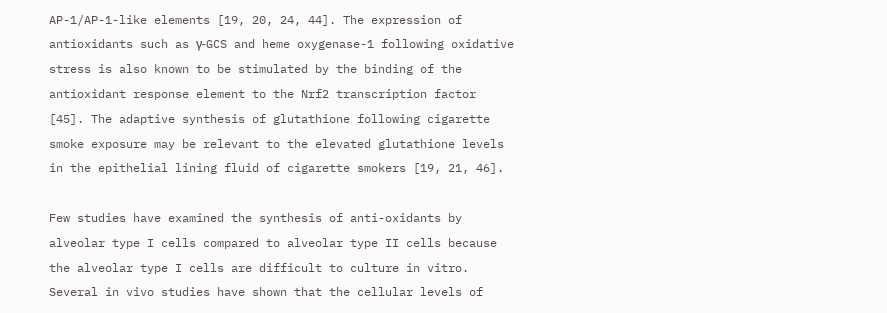AP-1/AP-1-like elements [19, 20, 24, 44]. The expression of antioxidants such as γ-GCS and heme oxygenase-1 following oxidative stress is also known to be stimulated by the binding of the antioxidant response element to the Nrf2 transcription factor [45]. The adaptive synthesis of glutathione following cigarette smoke exposure may be relevant to the elevated glutathione levels in the epithelial lining fluid of cigarette smokers [19, 21, 46].

Few studies have examined the synthesis of anti-oxidants by alveolar type I cells compared to alveolar type II cells because the alveolar type I cells are difficult to culture in vitro. Several in vivo studies have shown that the cellular levels of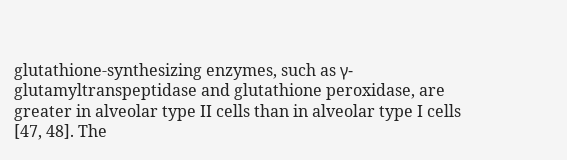glutathione-synthesizing enzymes, such as γ-glutamyltranspeptidase and glutathione peroxidase, are greater in alveolar type II cells than in alveolar type I cells [47, 48]. The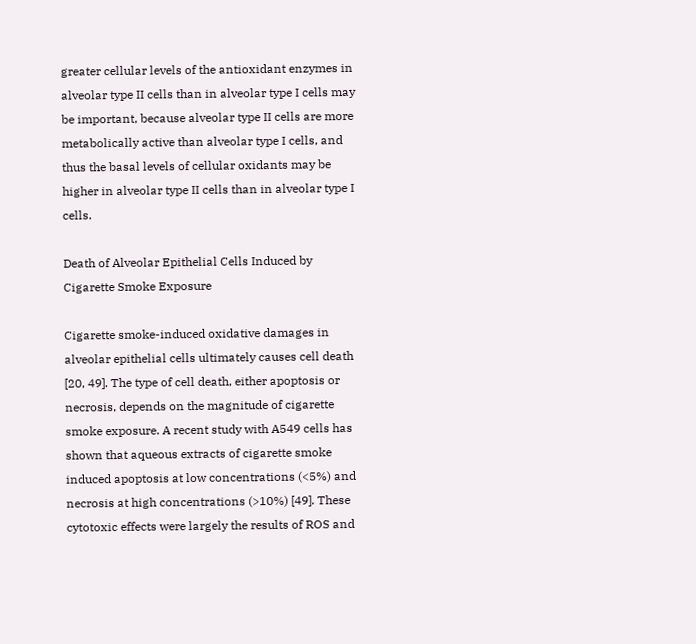greater cellular levels of the antioxidant enzymes in alveolar type II cells than in alveolar type I cells may be important, because alveolar type II cells are more metabolically active than alveolar type I cells, and thus the basal levels of cellular oxidants may be higher in alveolar type II cells than in alveolar type I cells.

Death of Alveolar Epithelial Cells Induced by Cigarette Smoke Exposure

Cigarette smoke-induced oxidative damages in alveolar epithelial cells ultimately causes cell death [20, 49]. The type of cell death, either apoptosis or necrosis, depends on the magnitude of cigarette smoke exposure. A recent study with A549 cells has shown that aqueous extracts of cigarette smoke induced apoptosis at low concentrations (<5%) and necrosis at high concentrations (>10%) [49]. These cytotoxic effects were largely the results of ROS and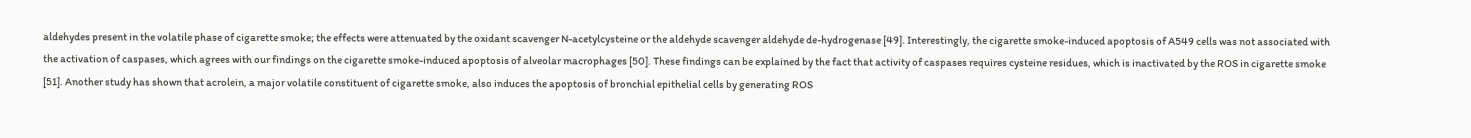aldehydes present in the volatile phase of cigarette smoke; the effects were attenuated by the oxidant scavenger N-acetylcysteine or the aldehyde scavenger aldehyde de-hydrogenase [49]. Interestingly, the cigarette smoke-induced apoptosis of A549 cells was not associated with the activation of caspases, which agrees with our findings on the cigarette smoke-induced apoptosis of alveolar macrophages [50]. These findings can be explained by the fact that activity of caspases requires cysteine residues, which is inactivated by the ROS in cigarette smoke [51]. Another study has shown that acrolein, a major volatile constituent of cigarette smoke, also induces the apoptosis of bronchial epithelial cells by generating ROS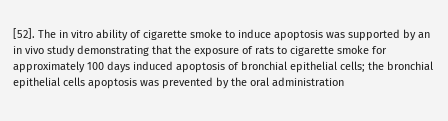[52]. The in vitro ability of cigarette smoke to induce apoptosis was supported by an in vivo study demonstrating that the exposure of rats to cigarette smoke for approximately 100 days induced apoptosis of bronchial epithelial cells; the bronchial epithelial cells apoptosis was prevented by the oral administration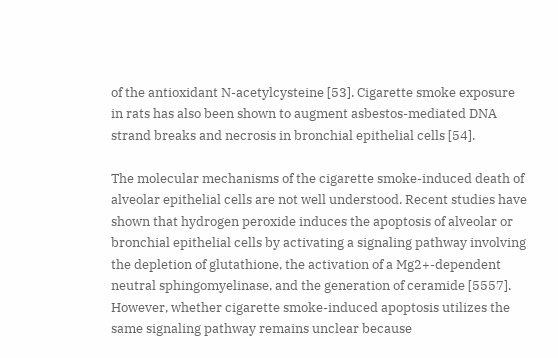of the antioxidant N-acetylcysteine [53]. Cigarette smoke exposure in rats has also been shown to augment asbestos-mediated DNA strand breaks and necrosis in bronchial epithelial cells [54].

The molecular mechanisms of the cigarette smoke-induced death of alveolar epithelial cells are not well understood. Recent studies have shown that hydrogen peroxide induces the apoptosis of alveolar or bronchial epithelial cells by activating a signaling pathway involving the depletion of glutathione, the activation of a Mg2+-dependent neutral sphingomyelinase, and the generation of ceramide [5557]. However, whether cigarette smoke-induced apoptosis utilizes the same signaling pathway remains unclear because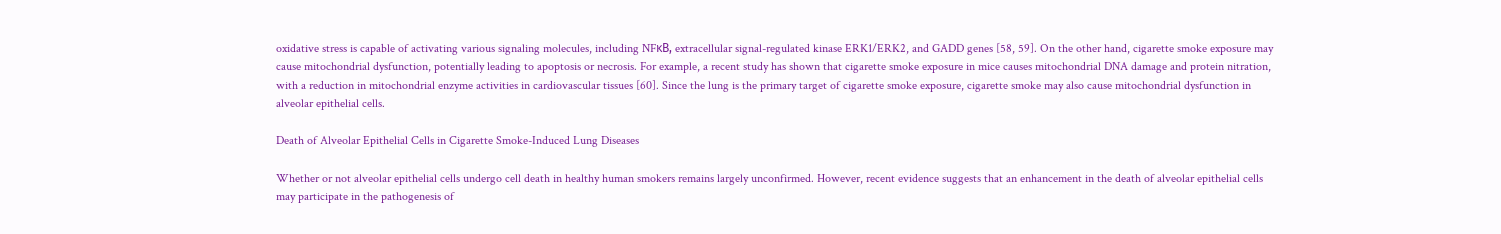oxidative stress is capable of activating various signaling molecules, including NFκB, extracellular signal-regulated kinase ERK1/ERK2, and GADD genes [58, 59]. On the other hand, cigarette smoke exposure may cause mitochondrial dysfunction, potentially leading to apoptosis or necrosis. For example, a recent study has shown that cigarette smoke exposure in mice causes mitochondrial DNA damage and protein nitration, with a reduction in mitochondrial enzyme activities in cardiovascular tissues [60]. Since the lung is the primary target of cigarette smoke exposure, cigarette smoke may also cause mitochondrial dysfunction in alveolar epithelial cells.

Death of Alveolar Epithelial Cells in Cigarette Smoke-Induced Lung Diseases

Whether or not alveolar epithelial cells undergo cell death in healthy human smokers remains largely unconfirmed. However, recent evidence suggests that an enhancement in the death of alveolar epithelial cells may participate in the pathogenesis of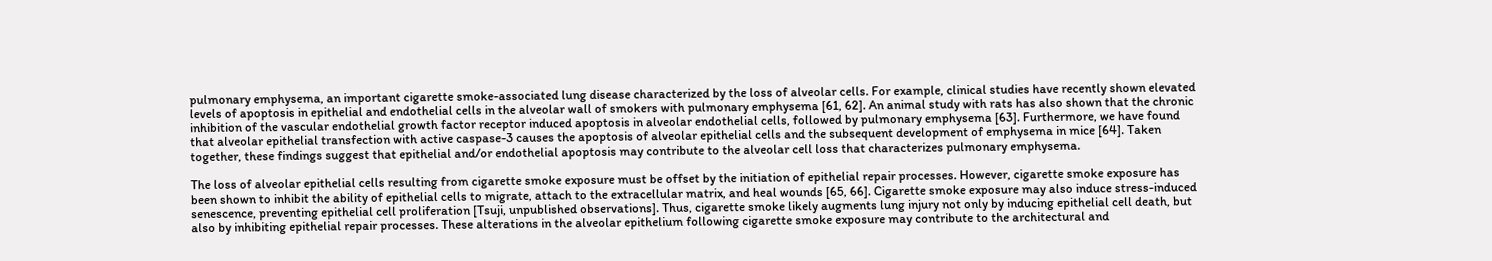pulmonary emphysema, an important cigarette smoke-associated lung disease characterized by the loss of alveolar cells. For example, clinical studies have recently shown elevated levels of apoptosis in epithelial and endothelial cells in the alveolar wall of smokers with pulmonary emphysema [61, 62]. An animal study with rats has also shown that the chronic inhibition of the vascular endothelial growth factor receptor induced apoptosis in alveolar endothelial cells, followed by pulmonary emphysema [63]. Furthermore, we have found that alveolar epithelial transfection with active caspase-3 causes the apoptosis of alveolar epithelial cells and the subsequent development of emphysema in mice [64]. Taken together, these findings suggest that epithelial and/or endothelial apoptosis may contribute to the alveolar cell loss that characterizes pulmonary emphysema.

The loss of alveolar epithelial cells resulting from cigarette smoke exposure must be offset by the initiation of epithelial repair processes. However, cigarette smoke exposure has been shown to inhibit the ability of epithelial cells to migrate, attach to the extracellular matrix, and heal wounds [65, 66]. Cigarette smoke exposure may also induce stress-induced senescence, preventing epithelial cell proliferation [Tsuji, unpublished observations]. Thus, cigarette smoke likely augments lung injury not only by inducing epithelial cell death, but also by inhibiting epithelial repair processes. These alterations in the alveolar epithelium following cigarette smoke exposure may contribute to the architectural and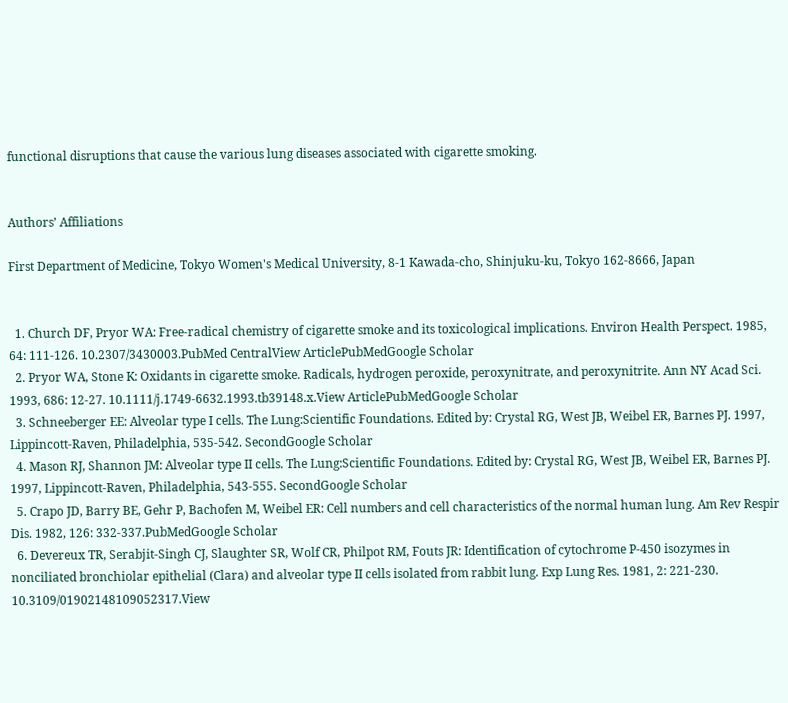functional disruptions that cause the various lung diseases associated with cigarette smoking.


Authors’ Affiliations

First Department of Medicine, Tokyo Women's Medical University, 8-1 Kawada-cho, Shinjuku-ku, Tokyo 162-8666, Japan


  1. Church DF, Pryor WA: Free-radical chemistry of cigarette smoke and its toxicological implications. Environ Health Perspect. 1985, 64: 111-126. 10.2307/3430003.PubMed CentralView ArticlePubMedGoogle Scholar
  2. Pryor WA, Stone K: Oxidants in cigarette smoke. Radicals, hydrogen peroxide, peroxynitrate, and peroxynitrite. Ann NY Acad Sci. 1993, 686: 12-27. 10.1111/j.1749-6632.1993.tb39148.x.View ArticlePubMedGoogle Scholar
  3. Schneeberger EE: Alveolar type I cells. The Lung:Scientific Foundations. Edited by: Crystal RG, West JB, Weibel ER, Barnes PJ. 1997, Lippincott-Raven, Philadelphia, 535-542. SecondGoogle Scholar
  4. Mason RJ, Shannon JM: Alveolar type II cells. The Lung:Scientific Foundations. Edited by: Crystal RG, West JB, Weibel ER, Barnes PJ. 1997, Lippincott-Raven, Philadelphia, 543-555. SecondGoogle Scholar
  5. Crapo JD, Barry BE, Gehr P, Bachofen M, Weibel ER: Cell numbers and cell characteristics of the normal human lung. Am Rev Respir Dis. 1982, 126: 332-337.PubMedGoogle Scholar
  6. Devereux TR, Serabjit-Singh CJ, Slaughter SR, Wolf CR, Philpot RM, Fouts JR: Identification of cytochrome P-450 isozymes in nonciliated bronchiolar epithelial (Clara) and alveolar type II cells isolated from rabbit lung. Exp Lung Res. 1981, 2: 221-230. 10.3109/01902148109052317.View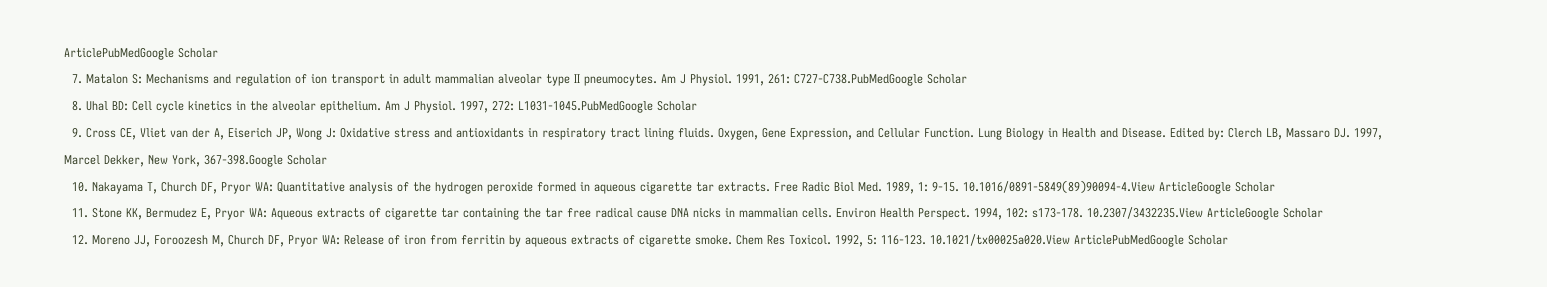ArticlePubMedGoogle Scholar
  7. Matalon S: Mechanisms and regulation of ion transport in adult mammalian alveolar type II pneumocytes. Am J Physiol. 1991, 261: C727-C738.PubMedGoogle Scholar
  8. Uhal BD: Cell cycle kinetics in the alveolar epithelium. Am J Physiol. 1997, 272: L1031-1045.PubMedGoogle Scholar
  9. Cross CE, Vliet van der A, Eiserich JP, Wong J: Oxidative stress and antioxidants in respiratory tract lining fluids. Oxygen, Gene Expression, and Cellular Function. Lung Biology in Health and Disease. Edited by: Clerch LB, Massaro DJ. 1997, Marcel Dekker, New York, 367-398.Google Scholar
  10. Nakayama T, Church DF, Pryor WA: Quantitative analysis of the hydrogen peroxide formed in aqueous cigarette tar extracts. Free Radic Biol Med. 1989, 1: 9-15. 10.1016/0891-5849(89)90094-4.View ArticleGoogle Scholar
  11. Stone KK, Bermudez E, Pryor WA: Aqueous extracts of cigarette tar containing the tar free radical cause DNA nicks in mammalian cells. Environ Health Perspect. 1994, 102: s173-178. 10.2307/3432235.View ArticleGoogle Scholar
  12. Moreno JJ, Foroozesh M, Church DF, Pryor WA: Release of iron from ferritin by aqueous extracts of cigarette smoke. Chem Res Toxicol. 1992, 5: 116-123. 10.1021/tx00025a020.View ArticlePubMedGoogle Scholar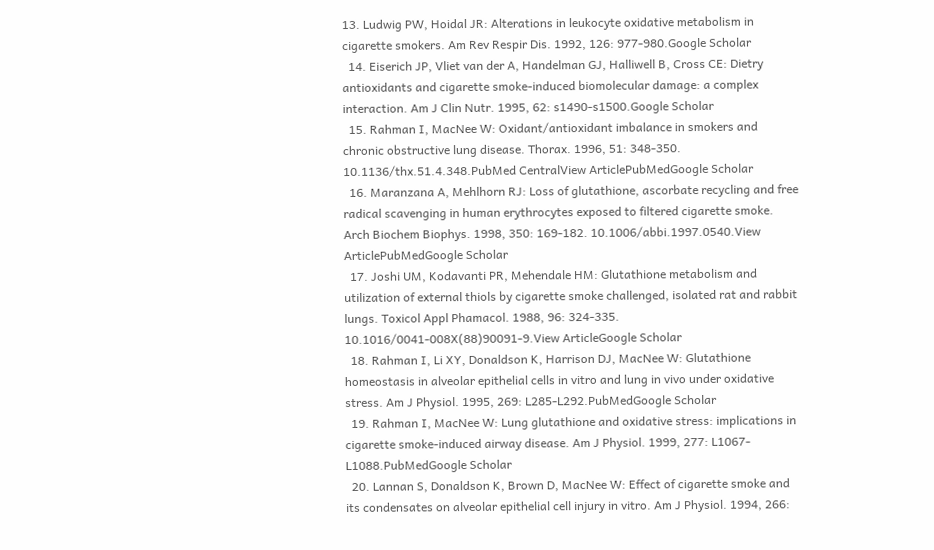13. Ludwig PW, Hoidal JR: Alterations in leukocyte oxidative metabolism in cigarette smokers. Am Rev Respir Dis. 1992, 126: 977-980.Google Scholar
  14. Eiserich JP, Vliet van der A, Handelman GJ, Halliwell B, Cross CE: Dietry antioxidants and cigarette smoke-induced biomolecular damage: a complex interaction. Am J Clin Nutr. 1995, 62: s1490-s1500.Google Scholar
  15. Rahman I, MacNee W: Oxidant/antioxidant imbalance in smokers and chronic obstructive lung disease. Thorax. 1996, 51: 348-350. 10.1136/thx.51.4.348.PubMed CentralView ArticlePubMedGoogle Scholar
  16. Maranzana A, Mehlhorn RJ: Loss of glutathione, ascorbate recycling and free radical scavenging in human erythrocytes exposed to filtered cigarette smoke. Arch Biochem Biophys. 1998, 350: 169-182. 10.1006/abbi.1997.0540.View ArticlePubMedGoogle Scholar
  17. Joshi UM, Kodavanti PR, Mehendale HM: Glutathione metabolism and utilization of external thiols by cigarette smoke challenged, isolated rat and rabbit lungs. Toxicol Appl Phamacol. 1988, 96: 324-335. 10.1016/0041-008X(88)90091-9.View ArticleGoogle Scholar
  18. Rahman I, Li XY, Donaldson K, Harrison DJ, MacNee W: Glutathione homeostasis in alveolar epithelial cells in vitro and lung in vivo under oxidative stress. Am J Physiol. 1995, 269: L285-L292.PubMedGoogle Scholar
  19. Rahman I, MacNee W: Lung glutathione and oxidative stress: implications in cigarette smoke-induced airway disease. Am J Physiol. 1999, 277: L1067-L1088.PubMedGoogle Scholar
  20. Lannan S, Donaldson K, Brown D, MacNee W: Effect of cigarette smoke and its condensates on alveolar epithelial cell injury in vitro. Am J Physiol. 1994, 266: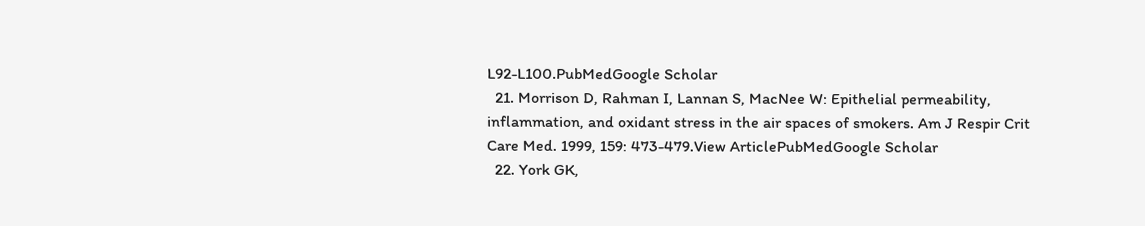L92-L100.PubMedGoogle Scholar
  21. Morrison D, Rahman I, Lannan S, MacNee W: Epithelial permeability, inflammation, and oxidant stress in the air spaces of smokers. Am J Respir Crit Care Med. 1999, 159: 473-479.View ArticlePubMedGoogle Scholar
  22. York GK,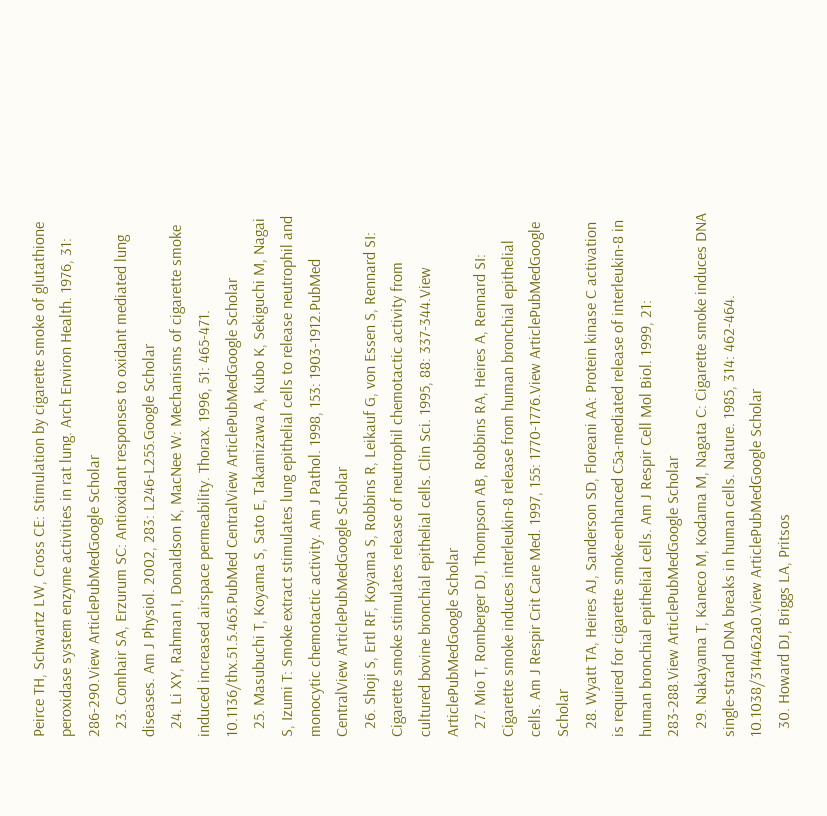Peirce TH, Schwartz LW, Cross CE: Stimulation by cigarette smoke of glutathione peroxidase system enzyme activities in rat lung. Arch Environ Health. 1976, 31: 286-290.View ArticlePubMedGoogle Scholar
  23. Comhair SA, Erzurum SC: Antioxidant responses to oxidant mediated lung diseases. Am J Physiol. 2002, 283: L246-L255.Google Scholar
  24. Li XY, Rahman I, Donaldson K, MacNee W: Mechanisms of cigarette smoke induced increased airspace permeability. Thorax. 1996, 51: 465-471. 10.1136/thx.51.5.465.PubMed CentralView ArticlePubMedGoogle Scholar
  25. Masubuchi T, Koyama S, Sato E, Takamizawa A, Kubo K, Sekiguchi M, Nagai S, Izumi T: Smoke extract stimulates lung epithelial cells to release neutrophil and monocytic chemotactic activity. Am J Pathol. 1998, 153: 1903-1912.PubMed CentralView ArticlePubMedGoogle Scholar
  26. Shoji S, Ertl RF, Koyama S, Robbins R, Leikauf G, von Essen S, Rennard SI: Cigarette smoke stimulates release of neutrophil chemotactic activity from cultured bovine bronchial epithelial cells. Clin Sci. 1995, 88: 337-344.View ArticlePubMedGoogle Scholar
  27. Mio T, Romberger DJ, Thompson AB, Robbins RA, Heires A, Rennard SI: Cigarette smoke induces interleukin-8 release from human bronchial epithelial cells. Am J Respir Crit Care Med. 1997, 155: 1770-1776.View ArticlePubMedGoogle Scholar
  28. Wyatt TA, Heires AJ, Sanderson SD, Floreani AA: Protein kinase C activation is required for cigarette smoke-enhanced C5a-mediated release of interleukin-8 in human bronchial epithelial cells. Am J Respir Cell Mol Biol. 1999, 21: 283-288.View ArticlePubMedGoogle Scholar
  29. Nakayama T, Kaneco M, Kodama M, Nagata C: Cigarette smoke induces DNA single-strand DNA breaks in human cells. Nature. 1985, 314: 462-464. 10.1038/314462a0.View ArticlePubMedGoogle Scholar
  30. Howard DJ, Briggs LA, Pritsos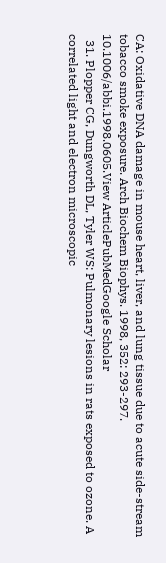CA: Oxidative DNA damage in mouse heart, liver, and lung tissue due to acute side-stream tobacco smoke exposure. Arch Biochem Biophys. 1998, 352: 293-297. 10.1006/abbi.1998.0605.View ArticlePubMedGoogle Scholar
  31. Plopper CG, Dungworth DL, Tyler WS: Pulmonary lesions in rats exposed to ozone. A correlated light and electron microscopic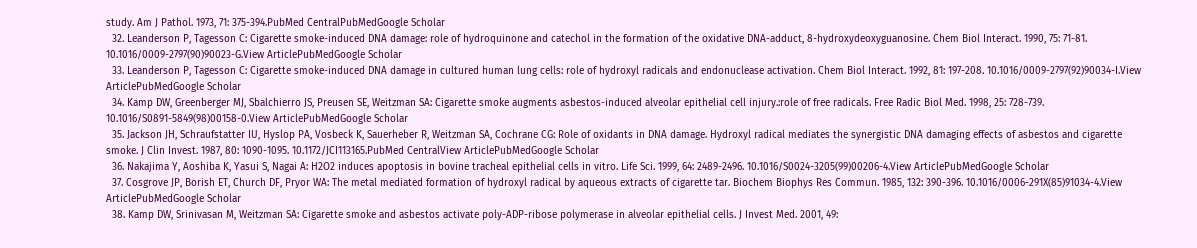study. Am J Pathol. 1973, 71: 375-394.PubMed CentralPubMedGoogle Scholar
  32. Leanderson P, Tagesson C: Cigarette smoke-induced DNA damage: role of hydroquinone and catechol in the formation of the oxidative DNA-adduct, 8-hydroxydeoxyguanosine. Chem Biol Interact. 1990, 75: 71-81. 10.1016/0009-2797(90)90023-G.View ArticlePubMedGoogle Scholar
  33. Leanderson P, Tagesson C: Cigarette smoke-induced DNA damage in cultured human lung cells: role of hydroxyl radicals and endonuclease activation. Chem Biol Interact. 1992, 81: 197-208. 10.1016/0009-2797(92)90034-I.View ArticlePubMedGoogle Scholar
  34. Kamp DW, Greenberger MJ, Sbalchierro JS, Preusen SE, Weitzman SA: Cigarette smoke augments asbestos-induced alveolar epithelial cell injury.:role of free radicals. Free Radic Biol Med. 1998, 25: 728-739. 10.1016/S0891-5849(98)00158-0.View ArticlePubMedGoogle Scholar
  35. Jackson JH, Schraufstatter IU, Hyslop PA, Vosbeck K, Sauerheber R, Weitzman SA, Cochrane CG: Role of oxidants in DNA damage. Hydroxyl radical mediates the synergistic DNA damaging effects of asbestos and cigarette smoke. J Clin Invest. 1987, 80: 1090-1095. 10.1172/JCI113165.PubMed CentralView ArticlePubMedGoogle Scholar
  36. Nakajima Y, Aoshiba K, Yasui S, Nagai A: H2O2 induces apoptosis in bovine tracheal epithelial cells in vitro. Life Sci. 1999, 64: 2489-2496. 10.1016/S0024-3205(99)00206-4.View ArticlePubMedGoogle Scholar
  37. Cosgrove JP, Borish ET, Church DF, Pryor WA: The metal mediated formation of hydroxyl radical by aqueous extracts of cigarette tar. Biochem Biophys Res Commun. 1985, 132: 390-396. 10.1016/0006-291X(85)91034-4.View ArticlePubMedGoogle Scholar
  38. Kamp DW, Srinivasan M, Weitzman SA: Cigarette smoke and asbestos activate poly-ADP-ribose polymerase in alveolar epithelial cells. J Invest Med. 2001, 49: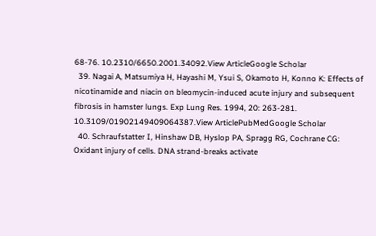68-76. 10.2310/6650.2001.34092.View ArticleGoogle Scholar
  39. Nagai A, Matsumiya H, Hayashi M, Ysui S, Okamoto H, Konno K: Effects of nicotinamide and niacin on bleomycin-induced acute injury and subsequent fibrosis in hamster lungs. Exp Lung Res. 1994, 20: 263-281. 10.3109/01902149409064387.View ArticlePubMedGoogle Scholar
  40. Schraufstatter I, Hinshaw DB, Hyslop PA, Spragg RG, Cochrane CG: Oxidant injury of cells. DNA strand-breaks activate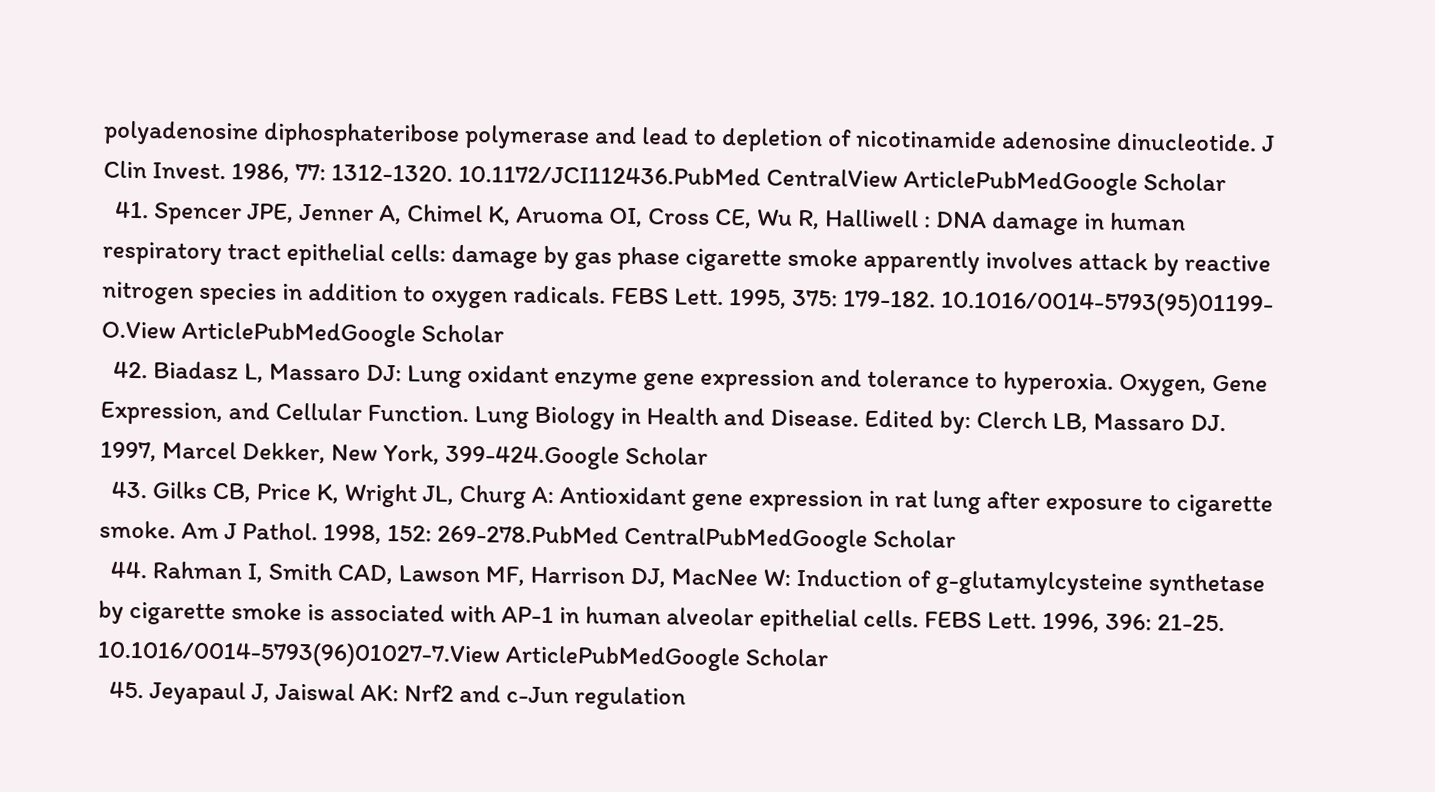polyadenosine diphosphateribose polymerase and lead to depletion of nicotinamide adenosine dinucleotide. J Clin Invest. 1986, 77: 1312-1320. 10.1172/JCI112436.PubMed CentralView ArticlePubMedGoogle Scholar
  41. Spencer JPE, Jenner A, Chimel K, Aruoma OI, Cross CE, Wu R, Halliwell : DNA damage in human respiratory tract epithelial cells: damage by gas phase cigarette smoke apparently involves attack by reactive nitrogen species in addition to oxygen radicals. FEBS Lett. 1995, 375: 179-182. 10.1016/0014-5793(95)01199-O.View ArticlePubMedGoogle Scholar
  42. Biadasz L, Massaro DJ: Lung oxidant enzyme gene expression and tolerance to hyperoxia. Oxygen, Gene Expression, and Cellular Function. Lung Biology in Health and Disease. Edited by: Clerch LB, Massaro DJ. 1997, Marcel Dekker, New York, 399-424.Google Scholar
  43. Gilks CB, Price K, Wright JL, Churg A: Antioxidant gene expression in rat lung after exposure to cigarette smoke. Am J Pathol. 1998, 152: 269-278.PubMed CentralPubMedGoogle Scholar
  44. Rahman I, Smith CAD, Lawson MF, Harrison DJ, MacNee W: Induction of g-glutamylcysteine synthetase by cigarette smoke is associated with AP-1 in human alveolar epithelial cells. FEBS Lett. 1996, 396: 21-25. 10.1016/0014-5793(96)01027-7.View ArticlePubMedGoogle Scholar
  45. Jeyapaul J, Jaiswal AK: Nrf2 and c-Jun regulation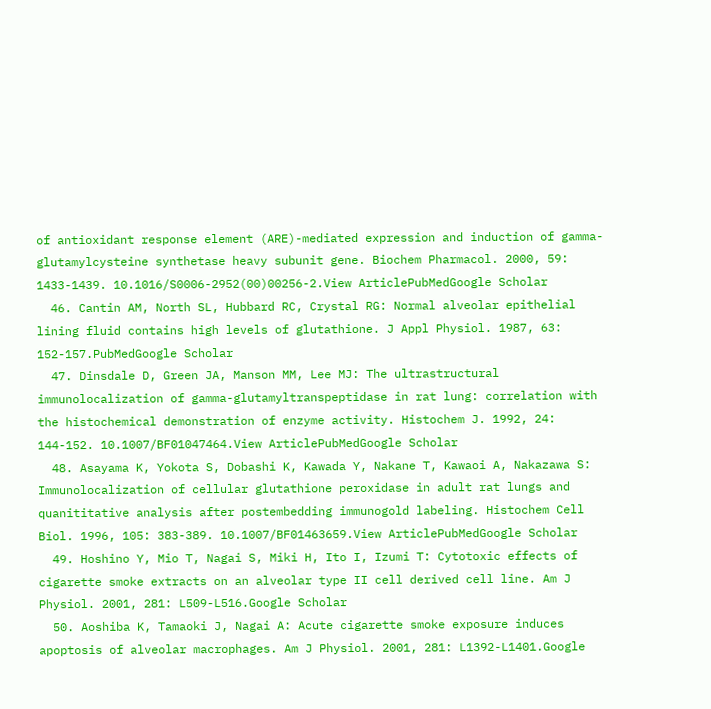of antioxidant response element (ARE)-mediated expression and induction of gamma-glutamylcysteine synthetase heavy subunit gene. Biochem Pharmacol. 2000, 59: 1433-1439. 10.1016/S0006-2952(00)00256-2.View ArticlePubMedGoogle Scholar
  46. Cantin AM, North SL, Hubbard RC, Crystal RG: Normal alveolar epithelial lining fluid contains high levels of glutathione. J Appl Physiol. 1987, 63: 152-157.PubMedGoogle Scholar
  47. Dinsdale D, Green JA, Manson MM, Lee MJ: The ultrastructural immunolocalization of gamma-glutamyltranspeptidase in rat lung: correlation with the histochemical demonstration of enzyme activity. Histochem J. 1992, 24: 144-152. 10.1007/BF01047464.View ArticlePubMedGoogle Scholar
  48. Asayama K, Yokota S, Dobashi K, Kawada Y, Nakane T, Kawaoi A, Nakazawa S: Immunolocalization of cellular glutathione peroxidase in adult rat lungs and quanititative analysis after postembedding immunogold labeling. Histochem Cell Biol. 1996, 105: 383-389. 10.1007/BF01463659.View ArticlePubMedGoogle Scholar
  49. Hoshino Y, Mio T, Nagai S, Miki H, Ito I, Izumi T: Cytotoxic effects of cigarette smoke extracts on an alveolar type II cell derived cell line. Am J Physiol. 2001, 281: L509-L516.Google Scholar
  50. Aoshiba K, Tamaoki J, Nagai A: Acute cigarette smoke exposure induces apoptosis of alveolar macrophages. Am J Physiol. 2001, 281: L1392-L1401.Google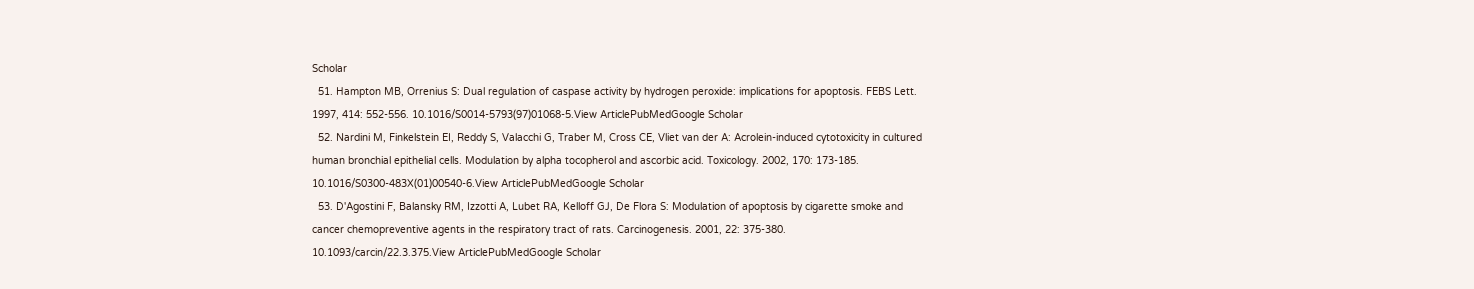Scholar
  51. Hampton MB, Orrenius S: Dual regulation of caspase activity by hydrogen peroxide: implications for apoptosis. FEBS Lett. 1997, 414: 552-556. 10.1016/S0014-5793(97)01068-5.View ArticlePubMedGoogle Scholar
  52. Nardini M, Finkelstein EI, Reddy S, Valacchi G, Traber M, Cross CE, Vliet van der A: Acrolein-induced cytotoxicity in cultured human bronchial epithelial cells. Modulation by alpha tocopherol and ascorbic acid. Toxicology. 2002, 170: 173-185. 10.1016/S0300-483X(01)00540-6.View ArticlePubMedGoogle Scholar
  53. D'Agostini F, Balansky RM, Izzotti A, Lubet RA, Kelloff GJ, De Flora S: Modulation of apoptosis by cigarette smoke and cancer chemopreventive agents in the respiratory tract of rats. Carcinogenesis. 2001, 22: 375-380. 10.1093/carcin/22.3.375.View ArticlePubMedGoogle Scholar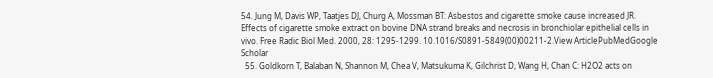54. Jung M, Davis WP, Taatjes DJ, Churg A, Mossman BT: Asbestos and cigarette smoke cause increased JR. Effects of cigarette smoke extract on bovine DNA strand breaks and necrosis in bronchiolar epithelial cells in vivo. Free Radic Biol Med. 2000, 28: 1295-1299. 10.1016/S0891-5849(00)00211-2.View ArticlePubMedGoogle Scholar
  55. Goldkorn T, Balaban N, Shannon M, Chea V, Matsukuma K, Gilchrist D, Wang H, Chan C: H2O2 acts on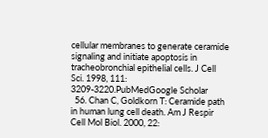cellular membranes to generate ceramide signaling and initiate apoptosis in tracheobronchial epithelial cells. J Cell Sci. 1998, 111: 3209-3220.PubMedGoogle Scholar
  56. Chan C, Goldkorn T: Ceramide path in human lung cell death. Am J Respir Cell Mol Biol. 2000, 22: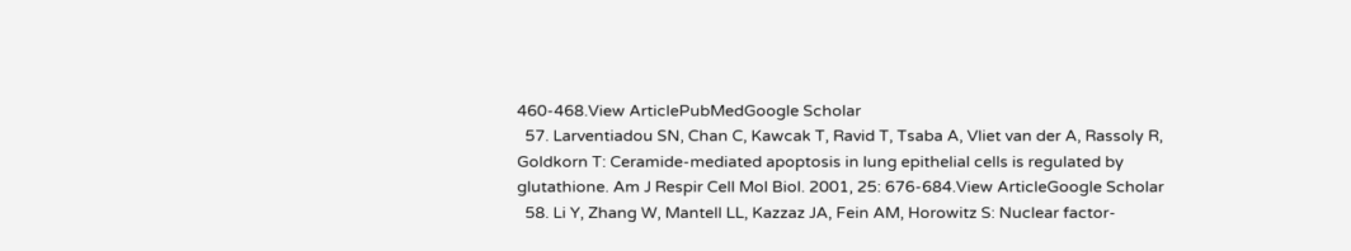460-468.View ArticlePubMedGoogle Scholar
  57. Larventiadou SN, Chan C, Kawcak T, Ravid T, Tsaba A, Vliet van der A, Rassoly R, Goldkorn T: Ceramide-mediated apoptosis in lung epithelial cells is regulated by glutathione. Am J Respir Cell Mol Biol. 2001, 25: 676-684.View ArticleGoogle Scholar
  58. Li Y, Zhang W, Mantell LL, Kazzaz JA, Fein AM, Horowitz S: Nuclear factor-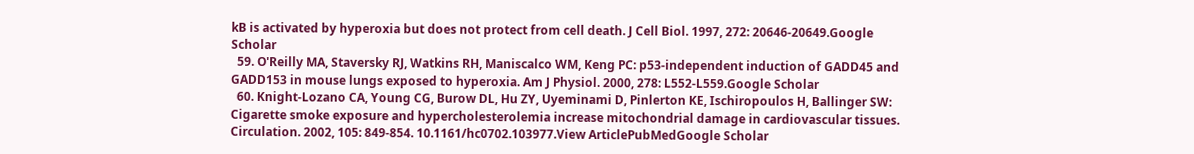kB is activated by hyperoxia but does not protect from cell death. J Cell Biol. 1997, 272: 20646-20649.Google Scholar
  59. O'Reilly MA, Staversky RJ, Watkins RH, Maniscalco WM, Keng PC: p53-independent induction of GADD45 and GADD153 in mouse lungs exposed to hyperoxia. Am J Physiol. 2000, 278: L552-L559.Google Scholar
  60. Knight-Lozano CA, Young CG, Burow DL, Hu ZY, Uyeminami D, Pinlerton KE, Ischiropoulos H, Ballinger SW: Cigarette smoke exposure and hypercholesterolemia increase mitochondrial damage in cardiovascular tissues. Circulation. 2002, 105: 849-854. 10.1161/hc0702.103977.View ArticlePubMedGoogle Scholar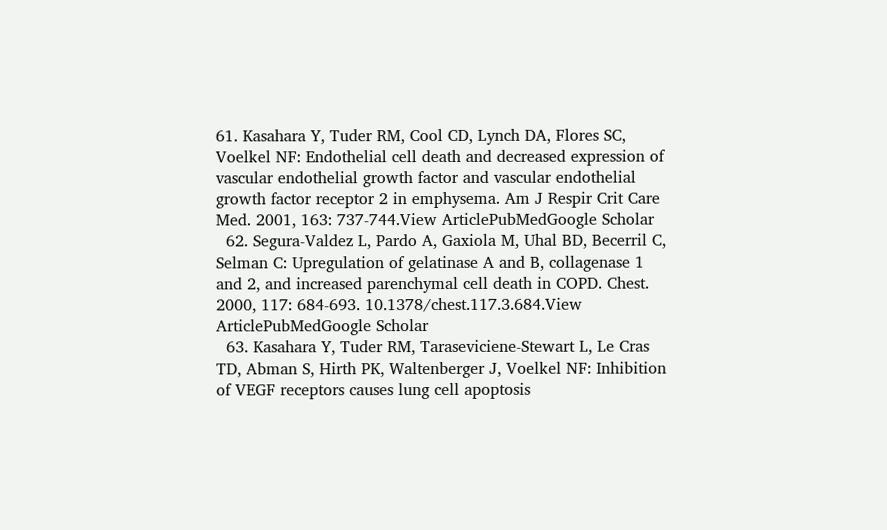61. Kasahara Y, Tuder RM, Cool CD, Lynch DA, Flores SC, Voelkel NF: Endothelial cell death and decreased expression of vascular endothelial growth factor and vascular endothelial growth factor receptor 2 in emphysema. Am J Respir Crit Care Med. 2001, 163: 737-744.View ArticlePubMedGoogle Scholar
  62. Segura-Valdez L, Pardo A, Gaxiola M, Uhal BD, Becerril C, Selman C: Upregulation of gelatinase A and B, collagenase 1 and 2, and increased parenchymal cell death in COPD. Chest. 2000, 117: 684-693. 10.1378/chest.117.3.684.View ArticlePubMedGoogle Scholar
  63. Kasahara Y, Tuder RM, Taraseviciene-Stewart L, Le Cras TD, Abman S, Hirth PK, Waltenberger J, Voelkel NF: Inhibition of VEGF receptors causes lung cell apoptosis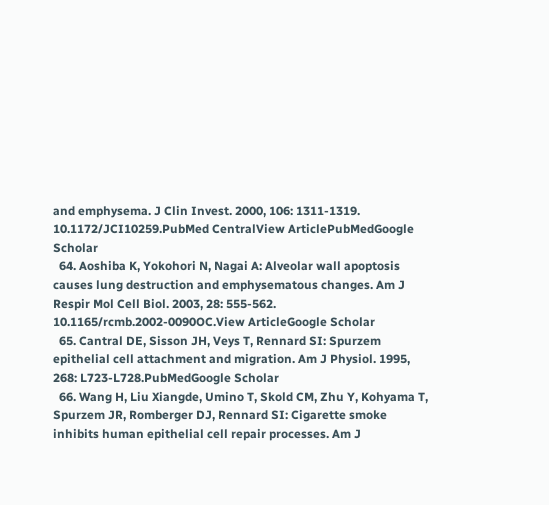and emphysema. J Clin Invest. 2000, 106: 1311-1319. 10.1172/JCI10259.PubMed CentralView ArticlePubMedGoogle Scholar
  64. Aoshiba K, Yokohori N, Nagai A: Alveolar wall apoptosis causes lung destruction and emphysematous changes. Am J Respir Mol Cell Biol. 2003, 28: 555-562. 10.1165/rcmb.2002-0090OC.View ArticleGoogle Scholar
  65. Cantral DE, Sisson JH, Veys T, Rennard SI: Spurzem epithelial cell attachment and migration. Am J Physiol. 1995, 268: L723-L728.PubMedGoogle Scholar
  66. Wang H, Liu Xiangde, Umino T, Skold CM, Zhu Y, Kohyama T, Spurzem JR, Romberger DJ, Rennard SI: Cigarette smoke inhibits human epithelial cell repair processes. Am J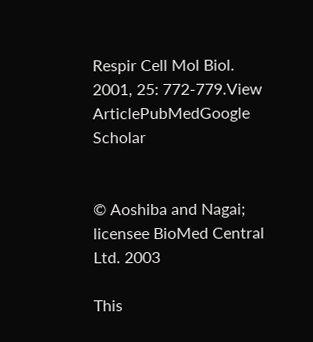Respir Cell Mol Biol. 2001, 25: 772-779.View ArticlePubMedGoogle Scholar


© Aoshiba and Nagai; licensee BioMed Central Ltd. 2003

This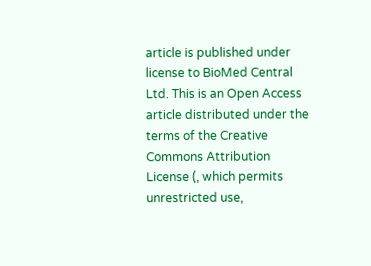article is published under license to BioMed Central Ltd. This is an Open Access article distributed under the terms of the Creative Commons Attribution License (, which permits unrestricted use,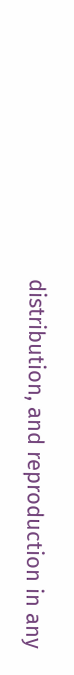distribution, and reproduction in any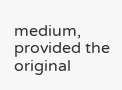medium, provided the original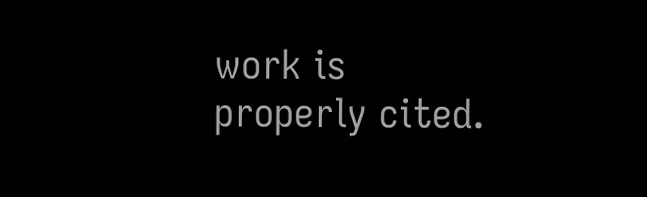work is properly cited.